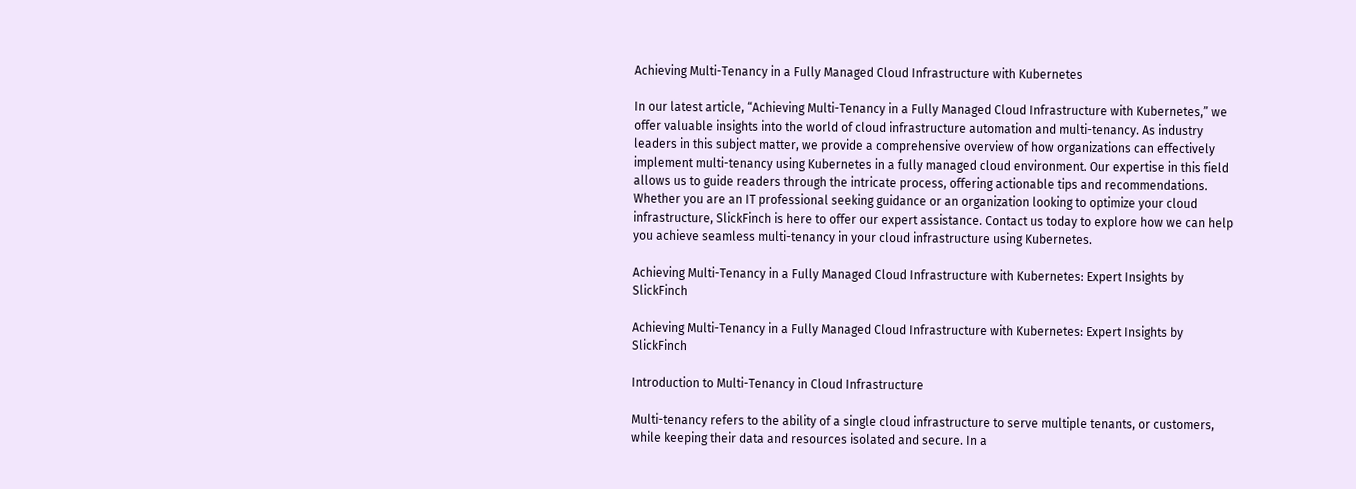Achieving Multi-Tenancy in a Fully Managed Cloud Infrastructure with Kubernetes

In our latest article, “Achieving Multi-Tenancy in a Fully Managed Cloud Infrastructure with Kubernetes,” we offer valuable insights into the world of cloud infrastructure automation and multi-tenancy. As industry leaders in this subject matter, we provide a comprehensive overview of how organizations can effectively implement multi-tenancy using Kubernetes in a fully managed cloud environment. Our expertise in this field allows us to guide readers through the intricate process, offering actionable tips and recommendations. Whether you are an IT professional seeking guidance or an organization looking to optimize your cloud infrastructure, SlickFinch is here to offer our expert assistance. Contact us today to explore how we can help you achieve seamless multi-tenancy in your cloud infrastructure using Kubernetes.

Achieving Multi-Tenancy in a Fully Managed Cloud Infrastructure with Kubernetes: Expert Insights by SlickFinch

Achieving Multi-Tenancy in a Fully Managed Cloud Infrastructure with Kubernetes: Expert Insights by SlickFinch

Introduction to Multi-Tenancy in Cloud Infrastructure

Multi-tenancy refers to the ability of a single cloud infrastructure to serve multiple tenants, or customers, while keeping their data and resources isolated and secure. In a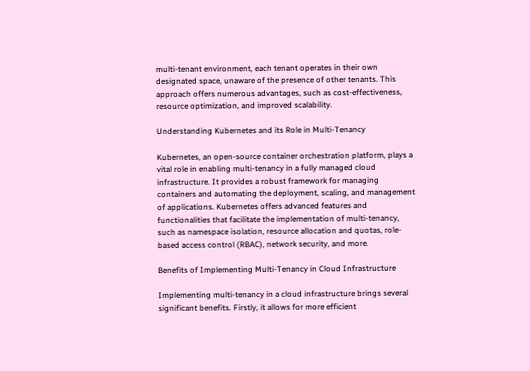multi-tenant environment, each tenant operates in their own designated space, unaware of the presence of other tenants. This approach offers numerous advantages, such as cost-effectiveness, resource optimization, and improved scalability.

Understanding Kubernetes and its Role in Multi-Tenancy

Kubernetes, an open-source container orchestration platform, plays a vital role in enabling multi-tenancy in a fully managed cloud infrastructure. It provides a robust framework for managing containers and automating the deployment, scaling, and management of applications. Kubernetes offers advanced features and functionalities that facilitate the implementation of multi-tenancy, such as namespace isolation, resource allocation and quotas, role-based access control (RBAC), network security, and more.

Benefits of Implementing Multi-Tenancy in Cloud Infrastructure

Implementing multi-tenancy in a cloud infrastructure brings several significant benefits. Firstly, it allows for more efficient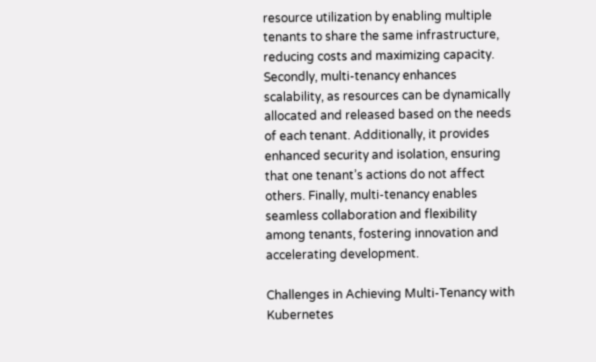resource utilization by enabling multiple tenants to share the same infrastructure, reducing costs and maximizing capacity. Secondly, multi-tenancy enhances scalability, as resources can be dynamically allocated and released based on the needs of each tenant. Additionally, it provides enhanced security and isolation, ensuring that one tenant’s actions do not affect others. Finally, multi-tenancy enables seamless collaboration and flexibility among tenants, fostering innovation and accelerating development.

Challenges in Achieving Multi-Tenancy with Kubernetes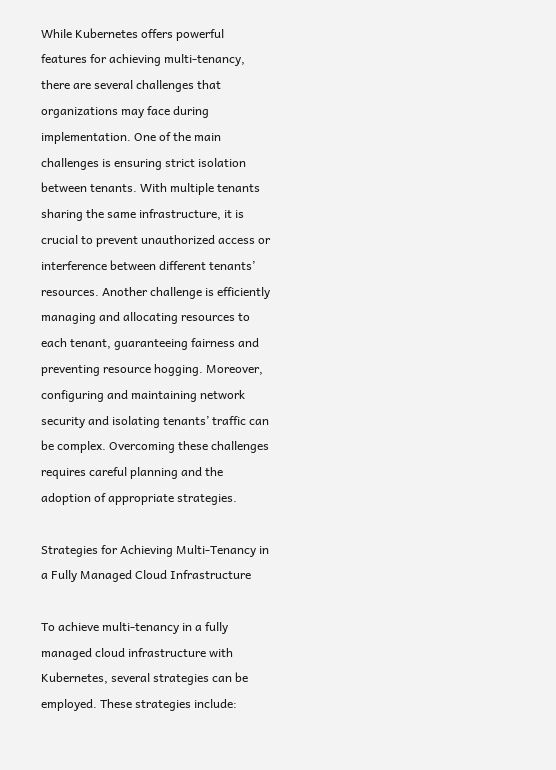While Kubernetes offers powerful features for achieving multi-tenancy, there are several challenges that organizations may face during implementation. One of the main challenges is ensuring strict isolation between tenants. With multiple tenants sharing the same infrastructure, it is crucial to prevent unauthorized access or interference between different tenants’ resources. Another challenge is efficiently managing and allocating resources to each tenant, guaranteeing fairness and preventing resource hogging. Moreover, configuring and maintaining network security and isolating tenants’ traffic can be complex. Overcoming these challenges requires careful planning and the adoption of appropriate strategies.

Strategies for Achieving Multi-Tenancy in a Fully Managed Cloud Infrastructure

To achieve multi-tenancy in a fully managed cloud infrastructure with Kubernetes, several strategies can be employed. These strategies include: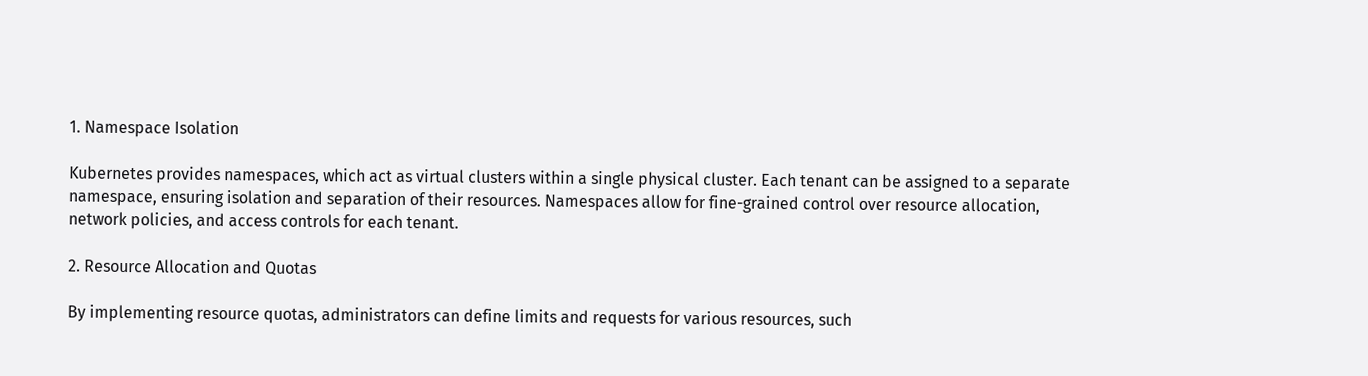1. Namespace Isolation

Kubernetes provides namespaces, which act as virtual clusters within a single physical cluster. Each tenant can be assigned to a separate namespace, ensuring isolation and separation of their resources. Namespaces allow for fine-grained control over resource allocation, network policies, and access controls for each tenant.

2. Resource Allocation and Quotas

By implementing resource quotas, administrators can define limits and requests for various resources, such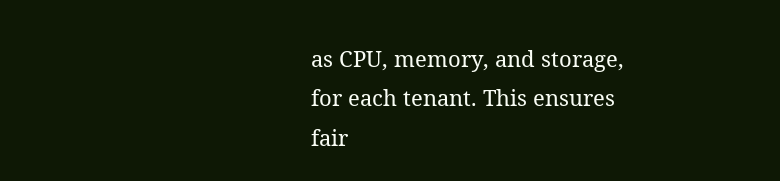as CPU, memory, and storage, for each tenant. This ensures fair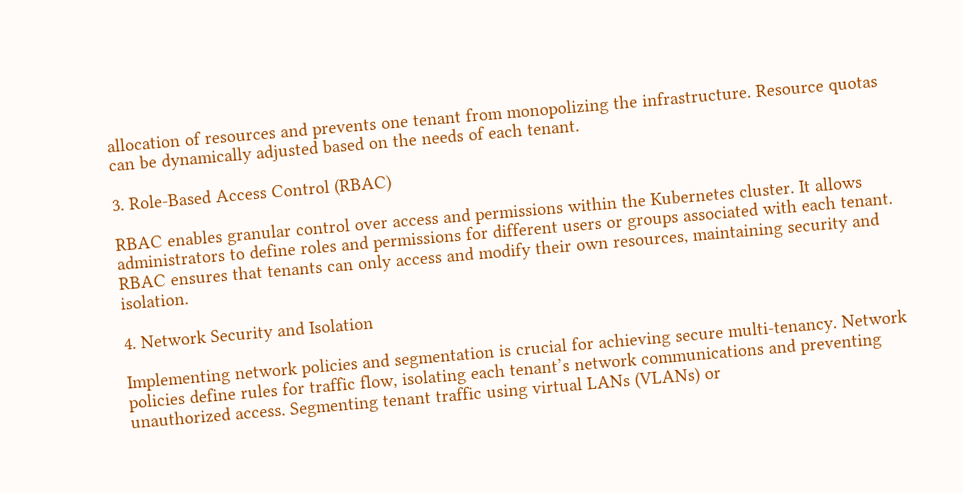allocation of resources and prevents one tenant from monopolizing the infrastructure. Resource quotas can be dynamically adjusted based on the needs of each tenant.

3. Role-Based Access Control (RBAC)

RBAC enables granular control over access and permissions within the Kubernetes cluster. It allows administrators to define roles and permissions for different users or groups associated with each tenant. RBAC ensures that tenants can only access and modify their own resources, maintaining security and isolation.

4. Network Security and Isolation

Implementing network policies and segmentation is crucial for achieving secure multi-tenancy. Network policies define rules for traffic flow, isolating each tenant’s network communications and preventing unauthorized access. Segmenting tenant traffic using virtual LANs (VLANs) or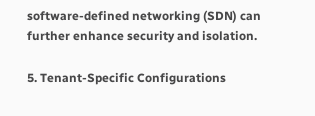software-defined networking (SDN) can further enhance security and isolation.

5. Tenant-Specific Configurations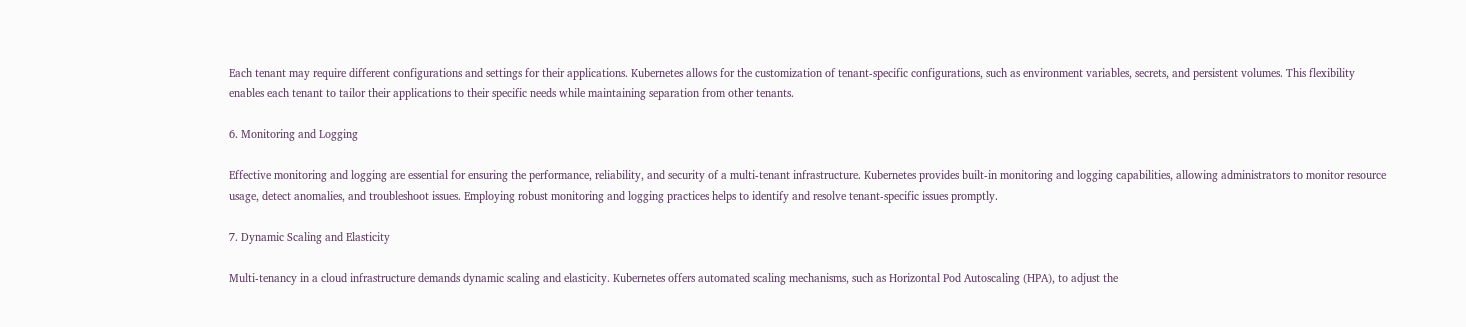Each tenant may require different configurations and settings for their applications. Kubernetes allows for the customization of tenant-specific configurations, such as environment variables, secrets, and persistent volumes. This flexibility enables each tenant to tailor their applications to their specific needs while maintaining separation from other tenants.

6. Monitoring and Logging

Effective monitoring and logging are essential for ensuring the performance, reliability, and security of a multi-tenant infrastructure. Kubernetes provides built-in monitoring and logging capabilities, allowing administrators to monitor resource usage, detect anomalies, and troubleshoot issues. Employing robust monitoring and logging practices helps to identify and resolve tenant-specific issues promptly.

7. Dynamic Scaling and Elasticity

Multi-tenancy in a cloud infrastructure demands dynamic scaling and elasticity. Kubernetes offers automated scaling mechanisms, such as Horizontal Pod Autoscaling (HPA), to adjust the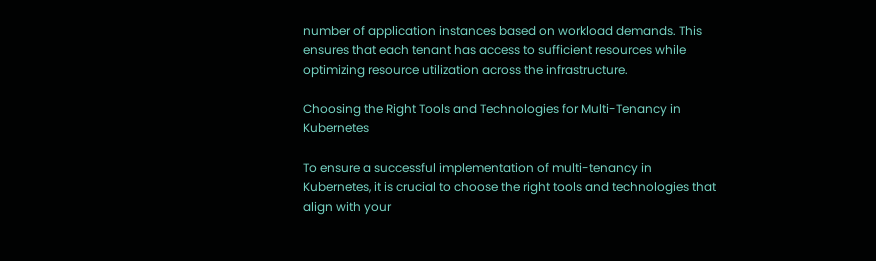number of application instances based on workload demands. This ensures that each tenant has access to sufficient resources while optimizing resource utilization across the infrastructure.

Choosing the Right Tools and Technologies for Multi-Tenancy in Kubernetes

To ensure a successful implementation of multi-tenancy in Kubernetes, it is crucial to choose the right tools and technologies that align with your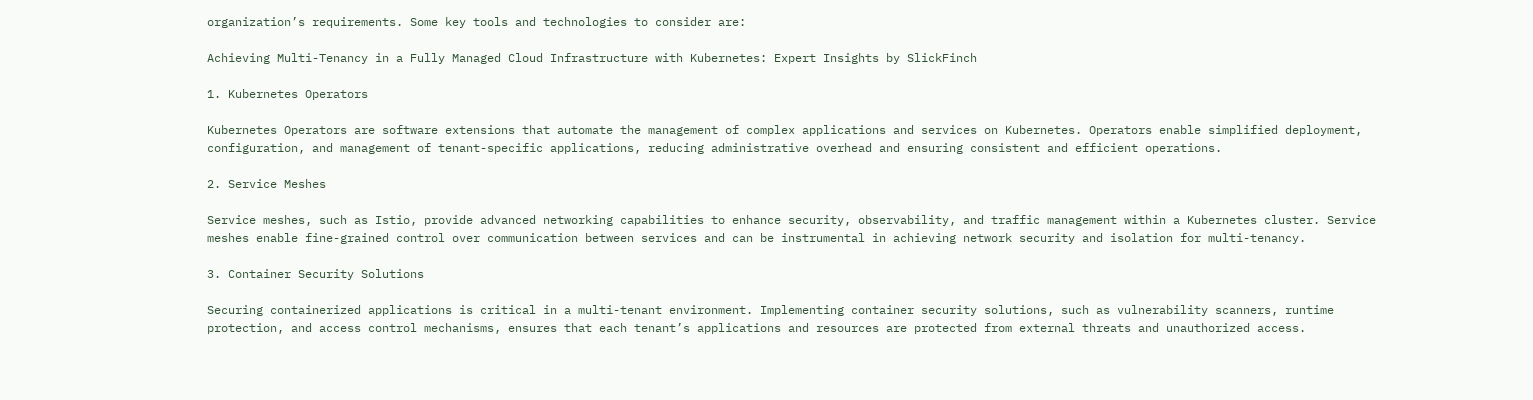organization’s requirements. Some key tools and technologies to consider are:

Achieving Multi-Tenancy in a Fully Managed Cloud Infrastructure with Kubernetes: Expert Insights by SlickFinch

1. Kubernetes Operators

Kubernetes Operators are software extensions that automate the management of complex applications and services on Kubernetes. Operators enable simplified deployment, configuration, and management of tenant-specific applications, reducing administrative overhead and ensuring consistent and efficient operations.

2. Service Meshes

Service meshes, such as Istio, provide advanced networking capabilities to enhance security, observability, and traffic management within a Kubernetes cluster. Service meshes enable fine-grained control over communication between services and can be instrumental in achieving network security and isolation for multi-tenancy.

3. Container Security Solutions

Securing containerized applications is critical in a multi-tenant environment. Implementing container security solutions, such as vulnerability scanners, runtime protection, and access control mechanisms, ensures that each tenant’s applications and resources are protected from external threats and unauthorized access.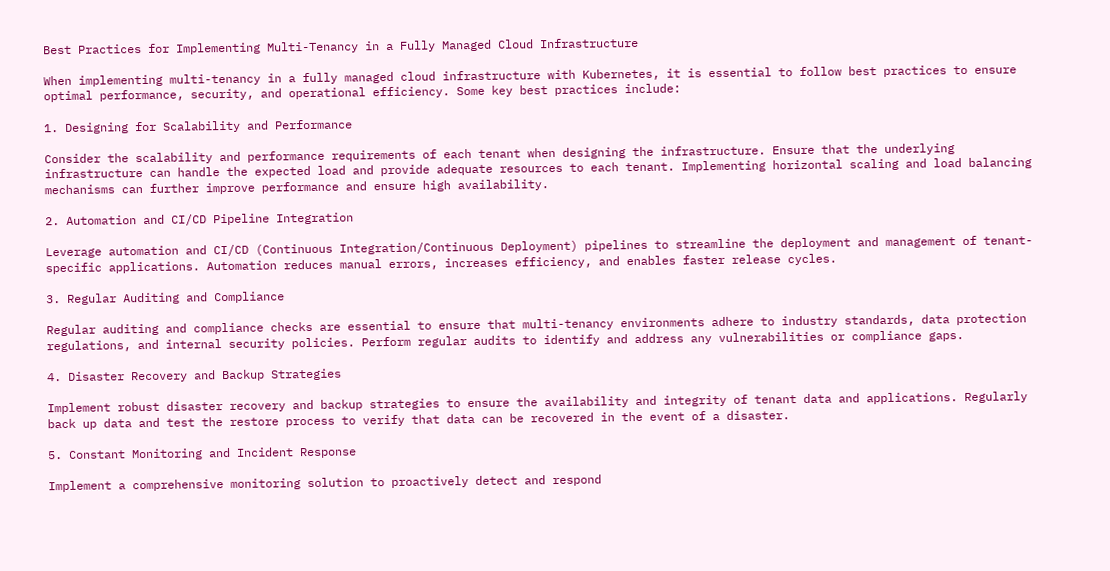Best Practices for Implementing Multi-Tenancy in a Fully Managed Cloud Infrastructure

When implementing multi-tenancy in a fully managed cloud infrastructure with Kubernetes, it is essential to follow best practices to ensure optimal performance, security, and operational efficiency. Some key best practices include:

1. Designing for Scalability and Performance

Consider the scalability and performance requirements of each tenant when designing the infrastructure. Ensure that the underlying infrastructure can handle the expected load and provide adequate resources to each tenant. Implementing horizontal scaling and load balancing mechanisms can further improve performance and ensure high availability.

2. Automation and CI/CD Pipeline Integration

Leverage automation and CI/CD (Continuous Integration/Continuous Deployment) pipelines to streamline the deployment and management of tenant-specific applications. Automation reduces manual errors, increases efficiency, and enables faster release cycles.

3. Regular Auditing and Compliance

Regular auditing and compliance checks are essential to ensure that multi-tenancy environments adhere to industry standards, data protection regulations, and internal security policies. Perform regular audits to identify and address any vulnerabilities or compliance gaps.

4. Disaster Recovery and Backup Strategies

Implement robust disaster recovery and backup strategies to ensure the availability and integrity of tenant data and applications. Regularly back up data and test the restore process to verify that data can be recovered in the event of a disaster.

5. Constant Monitoring and Incident Response

Implement a comprehensive monitoring solution to proactively detect and respond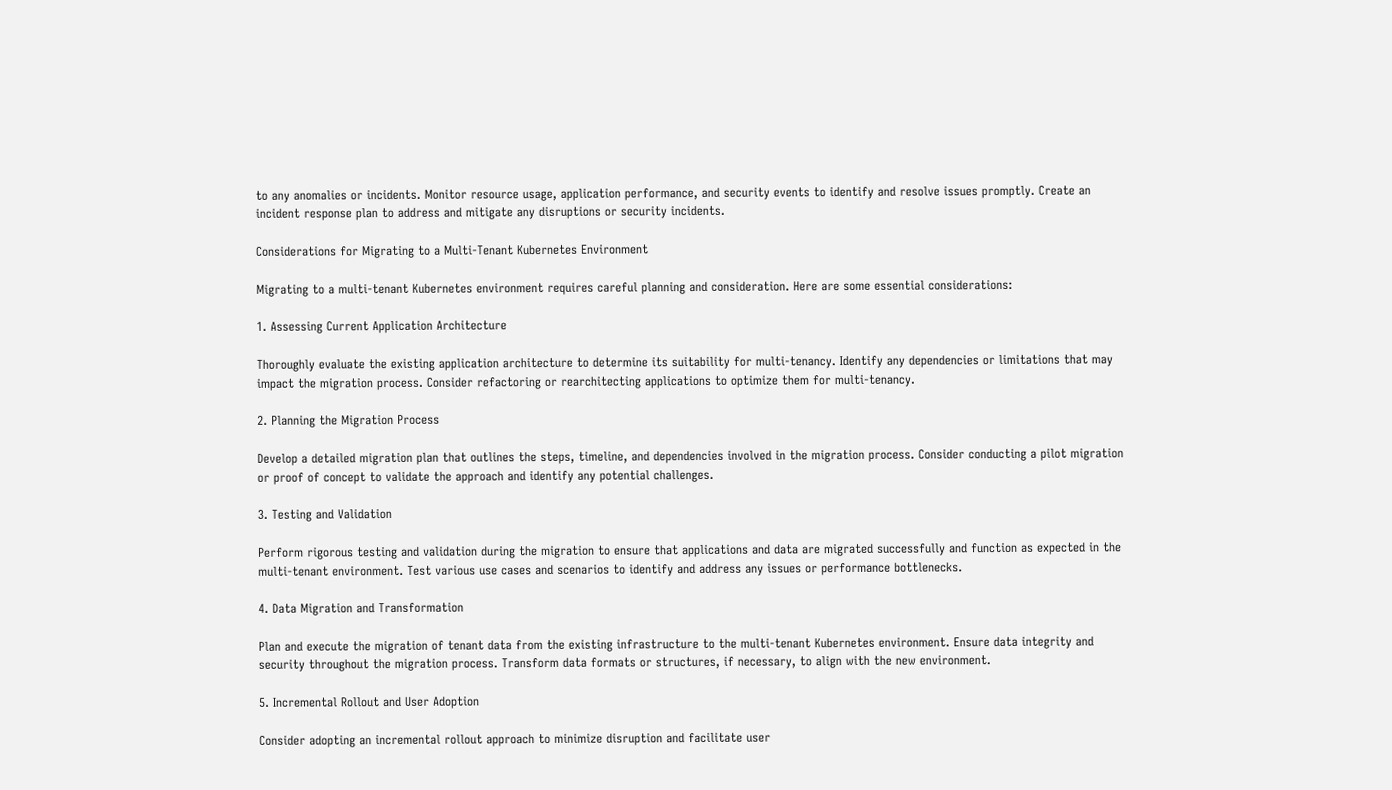to any anomalies or incidents. Monitor resource usage, application performance, and security events to identify and resolve issues promptly. Create an incident response plan to address and mitigate any disruptions or security incidents.

Considerations for Migrating to a Multi-Tenant Kubernetes Environment

Migrating to a multi-tenant Kubernetes environment requires careful planning and consideration. Here are some essential considerations:

1. Assessing Current Application Architecture

Thoroughly evaluate the existing application architecture to determine its suitability for multi-tenancy. Identify any dependencies or limitations that may impact the migration process. Consider refactoring or rearchitecting applications to optimize them for multi-tenancy.

2. Planning the Migration Process

Develop a detailed migration plan that outlines the steps, timeline, and dependencies involved in the migration process. Consider conducting a pilot migration or proof of concept to validate the approach and identify any potential challenges.

3. Testing and Validation

Perform rigorous testing and validation during the migration to ensure that applications and data are migrated successfully and function as expected in the multi-tenant environment. Test various use cases and scenarios to identify and address any issues or performance bottlenecks.

4. Data Migration and Transformation

Plan and execute the migration of tenant data from the existing infrastructure to the multi-tenant Kubernetes environment. Ensure data integrity and security throughout the migration process. Transform data formats or structures, if necessary, to align with the new environment.

5. Incremental Rollout and User Adoption

Consider adopting an incremental rollout approach to minimize disruption and facilitate user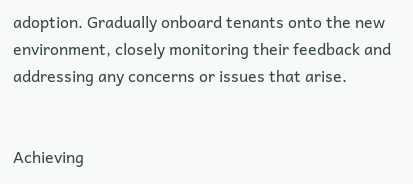adoption. Gradually onboard tenants onto the new environment, closely monitoring their feedback and addressing any concerns or issues that arise.


Achieving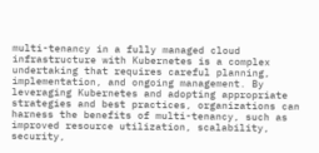multi-tenancy in a fully managed cloud infrastructure with Kubernetes is a complex undertaking that requires careful planning, implementation, and ongoing management. By leveraging Kubernetes and adopting appropriate strategies and best practices, organizations can harness the benefits of multi-tenancy, such as improved resource utilization, scalability, security,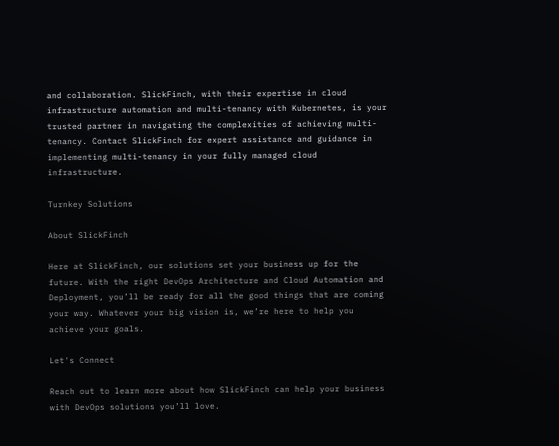and collaboration. SlickFinch, with their expertise in cloud infrastructure automation and multi-tenancy with Kubernetes, is your trusted partner in navigating the complexities of achieving multi-tenancy. Contact SlickFinch for expert assistance and guidance in implementing multi-tenancy in your fully managed cloud infrastructure.

Turnkey Solutions

About SlickFinch

Here at SlickFinch, our solutions set your business up for the future. With the right DevOps Architecture and Cloud Automation and Deployment, you’ll be ready for all the good things that are coming your way. Whatever your big vision is, we’re here to help you achieve your goals.

Let's Connect

Reach out to learn more about how SlickFinch can help your business with DevOps solutions you’ll love.